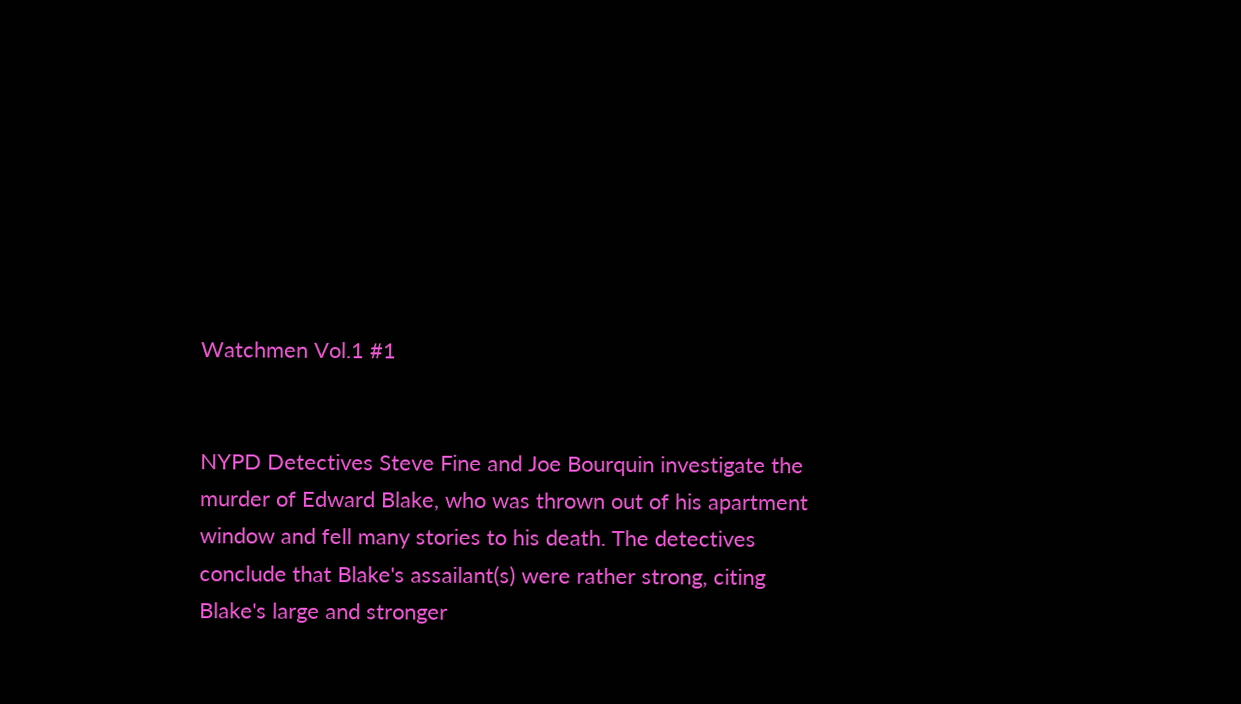Watchmen Vol.1 #1


NYPD Detectives Steve Fine and Joe Bourquin investigate the murder of Edward Blake, who was thrown out of his apartment window and fell many stories to his death. The detectives conclude that Blake's assailant(s) were rather strong, citing Blake's large and stronger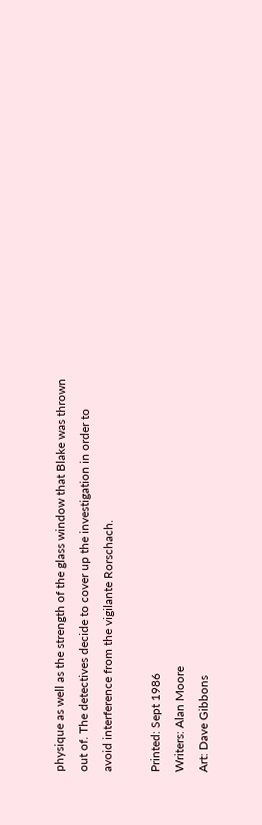physique as well as the strength of the glass window that Blake was thrown out of. The detectives decide to cover up the investigation in order to avoid interference from the vigilante Rorschach.

Printed: Sept 1986
Writers: Alan Moore
Art: Dave Gibbons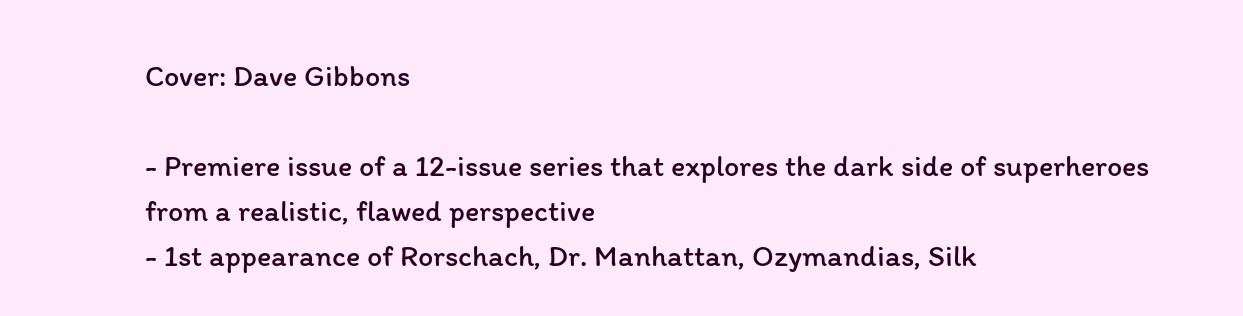Cover: Dave Gibbons

- Premiere issue of a 12-issue series that explores the dark side of superheroes from a realistic, flawed perspective
- 1st appearance of Rorschach, Dr. Manhattan, Ozymandias, Silk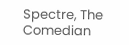Spectre, The Comedian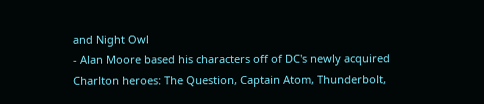and Night Owl
- Alan Moore based his characters off of DC's newly acquired Charlton heroes: The Question, Captain Atom, Thunderbolt,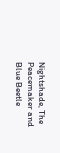Nightshade, The Peacemaker and Blue Beetle